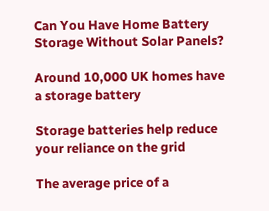Can You Have Home Battery Storage Without Solar Panels?

Around 10,000 UK homes have a storage battery

Storage batteries help reduce your reliance on the grid

The average price of a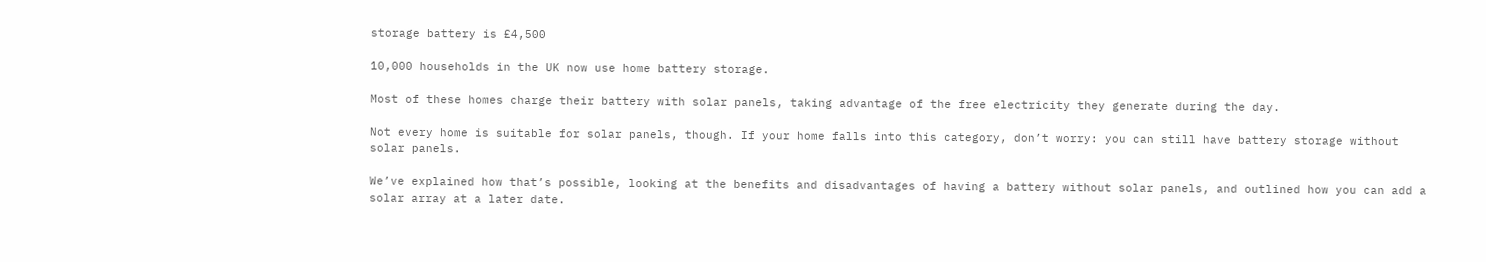storage battery is £4,500

10,000 households in the UK now use home battery storage.

Most of these homes charge their battery with solar panels, taking advantage of the free electricity they generate during the day.

Not every home is suitable for solar panels, though. If your home falls into this category, don’t worry: you can still have battery storage without solar panels.

We’ve explained how that’s possible, looking at the benefits and disadvantages of having a battery without solar panels, and outlined how you can add a solar array at a later date.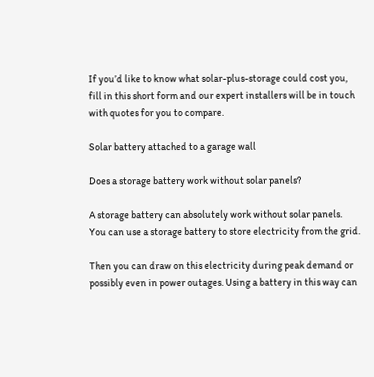If you’d like to know what solar-plus-storage could cost you, fill in this short form and our expert installers will be in touch with quotes for you to compare.

Solar battery attached to a garage wall

Does a storage battery work without solar panels?

A storage battery can absolutely work without solar panels. You can use a storage battery to store electricity from the grid.

Then you can draw on this electricity during peak demand or possibly even in power outages. Using a battery in this way can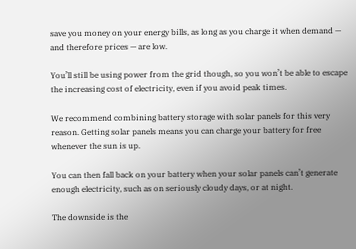save you money on your energy bills, as long as you charge it when demand — and therefore prices — are low.

You’ll still be using power from the grid though, so you won’t be able to escape the increasing cost of electricity, even if you avoid peak times.

We recommend combining battery storage with solar panels for this very reason. Getting solar panels means you can charge your battery for free whenever the sun is up.

You can then fall back on your battery when your solar panels can’t generate enough electricity, such as on seriously cloudy days, or at night.

The downside is the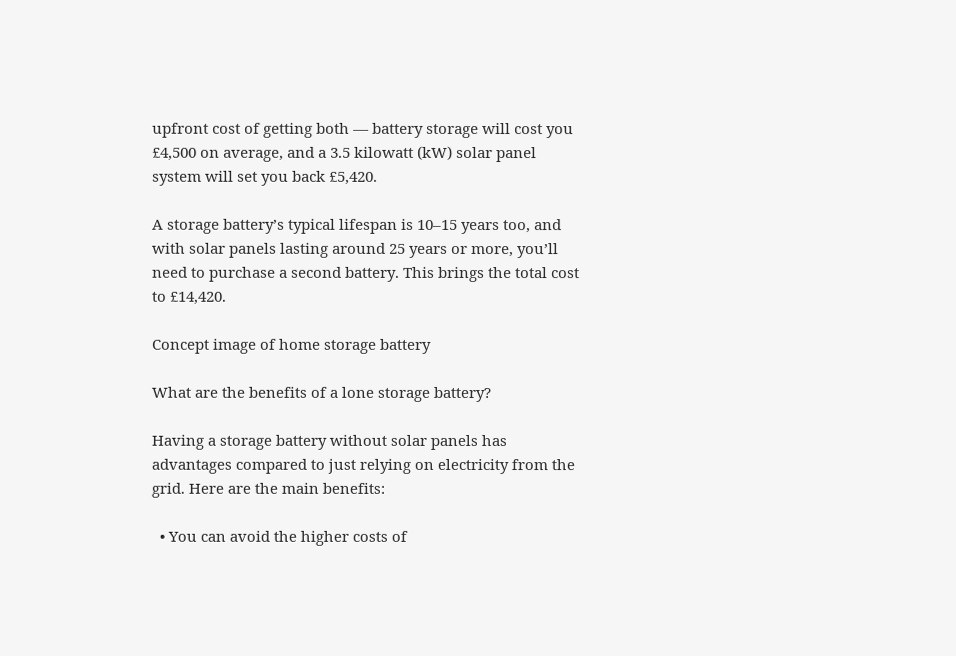upfront cost of getting both — battery storage will cost you £4,500 on average, and a 3.5 kilowatt (kW) solar panel system will set you back £5,420.

A storage battery’s typical lifespan is 10–15 years too, and with solar panels lasting around 25 years or more, you’ll need to purchase a second battery. This brings the total cost to £14,420.

Concept image of home storage battery

What are the benefits of a lone storage battery?

Having a storage battery without solar panels has advantages compared to just relying on electricity from the grid. Here are the main benefits:

  • You can avoid the higher costs of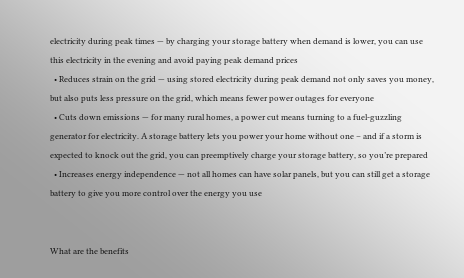electricity during peak times — by charging your storage battery when demand is lower, you can use this electricity in the evening and avoid paying peak demand prices
  • Reduces strain on the grid — using stored electricity during peak demand not only saves you money, but also puts less pressure on the grid, which means fewer power outages for everyone
  • Cuts down emissions — for many rural homes, a power cut means turning to a fuel-guzzling generator for electricity. A storage battery lets you power your home without one – and if a storm is expected to knock out the grid, you can preemptively charge your storage battery, so you’re prepared
  • Increases energy independence — not all homes can have solar panels, but you can still get a storage battery to give you more control over the energy you use


What are the benefits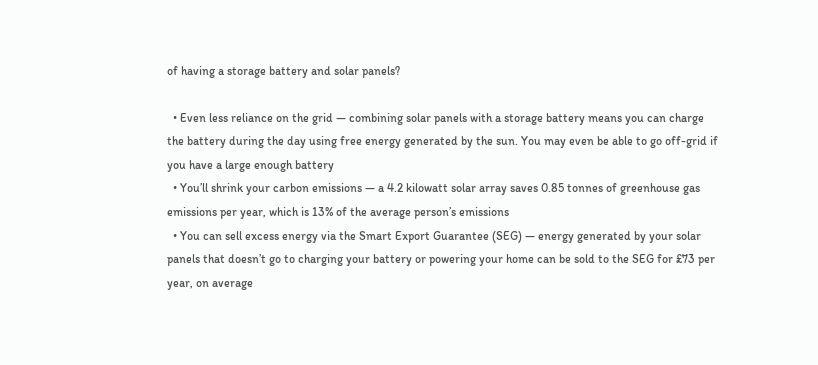of having a storage battery and solar panels?

  • Even less reliance on the grid — combining solar panels with a storage battery means you can charge the battery during the day using free energy generated by the sun. You may even be able to go off-grid if you have a large enough battery
  • You’ll shrink your carbon emissions — a 4.2 kilowatt solar array saves 0.85 tonnes of greenhouse gas emissions per year, which is 13% of the average person’s emissions
  • You can sell excess energy via the Smart Export Guarantee (SEG) — energy generated by your solar panels that doesn’t go to charging your battery or powering your home can be sold to the SEG for £73 per year, on average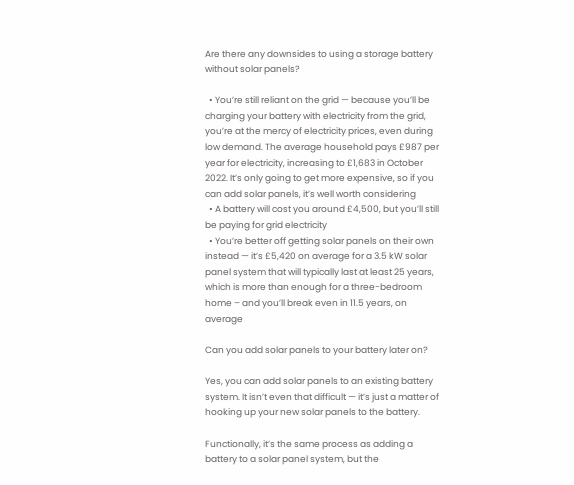Are there any downsides to using a storage battery without solar panels?

  • You’re still reliant on the grid — because you’ll be charging your battery with electricity from the grid, you’re at the mercy of electricity prices, even during low demand. The average household pays £987 per year for electricity, increasing to £1,683 in October 2022. It’s only going to get more expensive, so if you can add solar panels, it’s well worth considering
  • A battery will cost you around £4,500, but you’ll still be paying for grid electricity
  • You’re better off getting solar panels on their own instead — it’s £5,420 on average for a 3.5 kW solar panel system that will typically last at least 25 years, which is more than enough for a three-bedroom home – and you’ll break even in 11.5 years, on average

Can you add solar panels to your battery later on?

Yes, you can add solar panels to an existing battery system. It isn’t even that difficult — it’s just a matter of hooking up your new solar panels to the battery.

Functionally, it’s the same process as adding a battery to a solar panel system, but the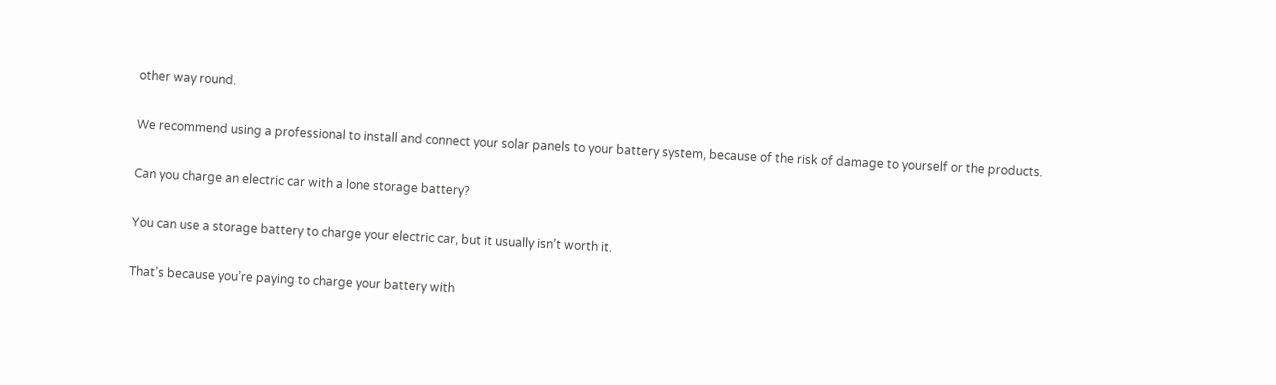other way round.

We recommend using a professional to install and connect your solar panels to your battery system, because of the risk of damage to yourself or the products.

Can you charge an electric car with a lone storage battery?

You can use a storage battery to charge your electric car, but it usually isn’t worth it.

That’s because you’re paying to charge your battery with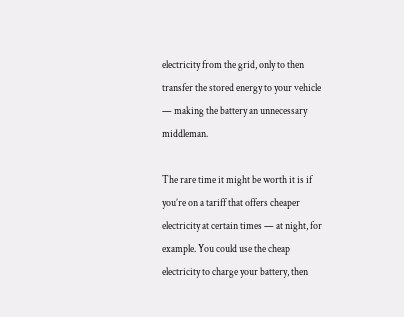electricity from the grid, only to then transfer the stored energy to your vehicle — making the battery an unnecessary middleman.

The rare time it might be worth it is if you’re on a tariff that offers cheaper electricity at certain times — at night, for example. You could use the cheap electricity to charge your battery, then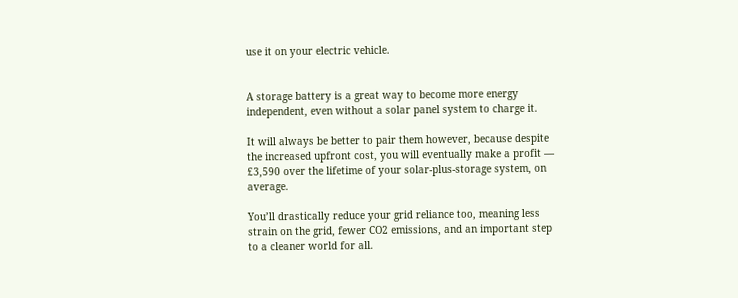use it on your electric vehicle.


A storage battery is a great way to become more energy independent, even without a solar panel system to charge it.

It will always be better to pair them however, because despite the increased upfront cost, you will eventually make a profit — £3,590 over the lifetime of your solar-plus-storage system, on average.

You’ll drastically reduce your grid reliance too, meaning less strain on the grid, fewer CO2 emissions, and an important step to a cleaner world for all.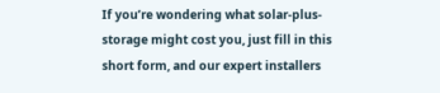If you’re wondering what solar-plus-storage might cost you, just fill in this short form, and our expert installers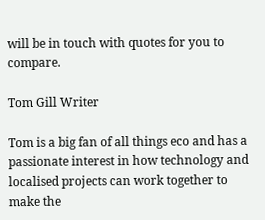will be in touch with quotes for you to compare.

Tom Gill Writer

Tom is a big fan of all things eco and has a passionate interest in how technology and localised projects can work together to make the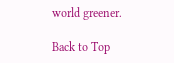world greener.

Back to Top